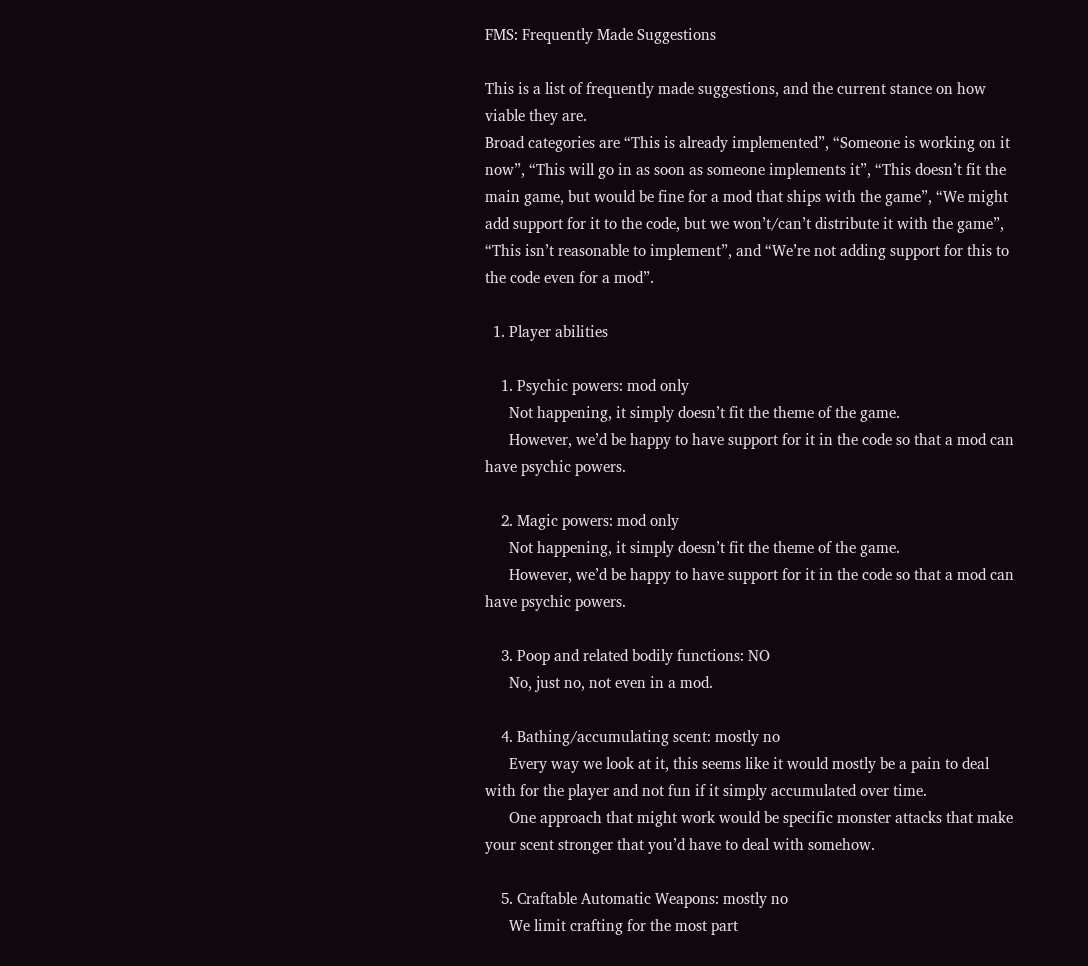FMS: Frequently Made Suggestions

This is a list of frequently made suggestions, and the current stance on how viable they are.
Broad categories are “This is already implemented”, “Someone is working on it now”, “This will go in as soon as someone implements it”, “This doesn’t fit the main game, but would be fine for a mod that ships with the game”, “We might add support for it to the code, but we won’t/can’t distribute it with the game”, “This isn’t reasonable to implement”, and “We’re not adding support for this to the code even for a mod”.

  1. Player abilities

    1. Psychic powers: mod only
      Not happening, it simply doesn’t fit the theme of the game.
      However, we’d be happy to have support for it in the code so that a mod can have psychic powers.

    2. Magic powers: mod only
      Not happening, it simply doesn’t fit the theme of the game.
      However, we’d be happy to have support for it in the code so that a mod can have psychic powers.

    3. Poop and related bodily functions: NO
      No, just no, not even in a mod.

    4. Bathing/accumulating scent: mostly no
      Every way we look at it, this seems like it would mostly be a pain to deal with for the player and not fun if it simply accumulated over time.
      One approach that might work would be specific monster attacks that make your scent stronger that you’d have to deal with somehow.

    5. Craftable Automatic Weapons: mostly no
      We limit crafting for the most part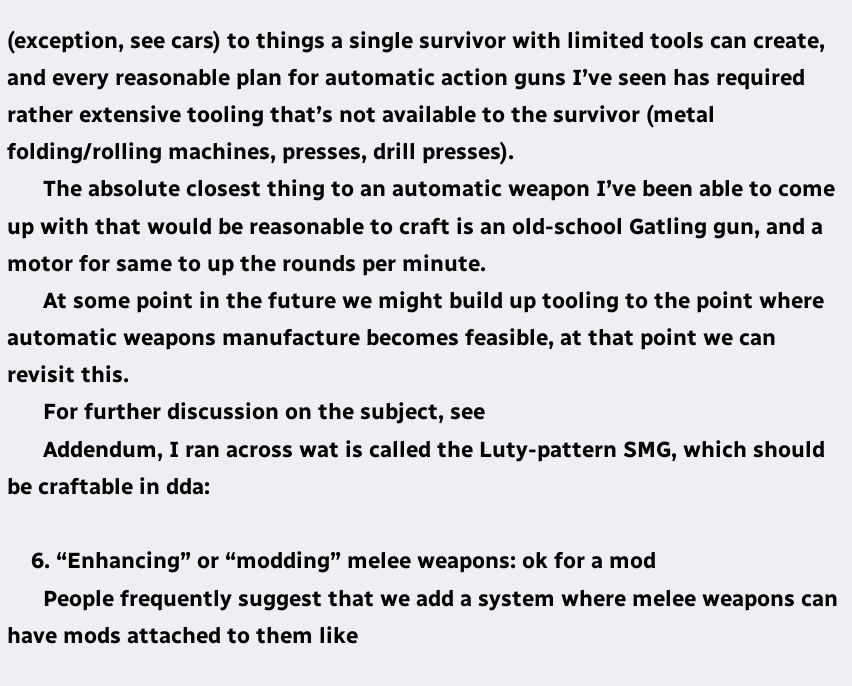(exception, see cars) to things a single survivor with limited tools can create, and every reasonable plan for automatic action guns I’ve seen has required rather extensive tooling that’s not available to the survivor (metal folding/rolling machines, presses, drill presses).
      The absolute closest thing to an automatic weapon I’ve been able to come up with that would be reasonable to craft is an old-school Gatling gun, and a motor for same to up the rounds per minute.
      At some point in the future we might build up tooling to the point where automatic weapons manufacture becomes feasible, at that point we can revisit this.
      For further discussion on the subject, see
      Addendum, I ran across wat is called the Luty-pattern SMG, which should be craftable in dda:

    6. “Enhancing” or “modding” melee weapons: ok for a mod
      People frequently suggest that we add a system where melee weapons can have mods attached to them like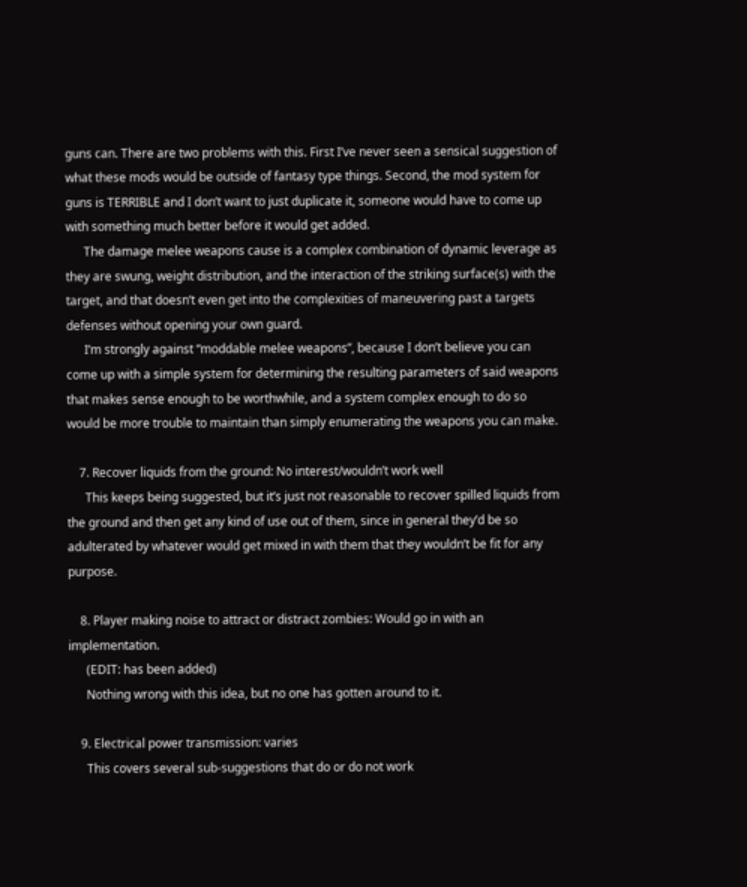guns can. There are two problems with this. First I’ve never seen a sensical suggestion of what these mods would be outside of fantasy type things. Second, the mod system for guns is TERRIBLE and I don’t want to just duplicate it, someone would have to come up with something much better before it would get added.
      The damage melee weapons cause is a complex combination of dynamic leverage as they are swung, weight distribution, and the interaction of the striking surface(s) with the target, and that doesn’t even get into the complexities of maneuvering past a targets defenses without opening your own guard.
      I’m strongly against “moddable melee weapons”, because I don’t believe you can come up with a simple system for determining the resulting parameters of said weapons that makes sense enough to be worthwhile, and a system complex enough to do so would be more trouble to maintain than simply enumerating the weapons you can make.

    7. Recover liquids from the ground: No interest/wouldn’t work well
      This keeps being suggested, but it’s just not reasonable to recover spilled liquids from the ground and then get any kind of use out of them, since in general they’d be so adulterated by whatever would get mixed in with them that they wouldn’t be fit for any purpose.

    8. Player making noise to attract or distract zombies: Would go in with an implementation.
      (EDIT: has been added)
      Nothing wrong with this idea, but no one has gotten around to it.

    9. Electrical power transmission: varies
      This covers several sub-suggestions that do or do not work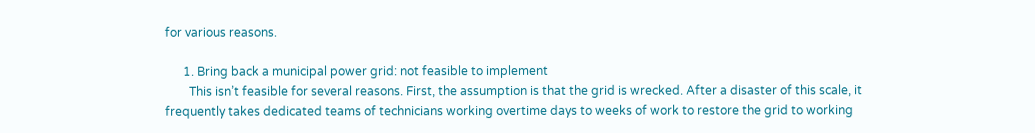for various reasons.

      1. Bring back a municipal power grid: not feasible to implement
        This isn’t feasible for several reasons. First, the assumption is that the grid is wrecked. After a disaster of this scale, it frequently takes dedicated teams of technicians working overtime days to weeks of work to restore the grid to working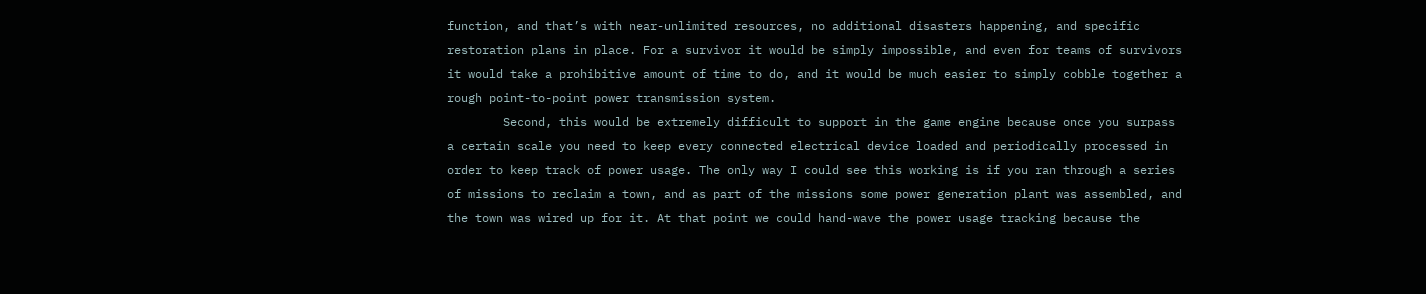function, and that’s with near-unlimited resources, no additional disasters happening, and specific restoration plans in place. For a survivor it would be simply impossible, and even for teams of survivors it would take a prohibitive amount of time to do, and it would be much easier to simply cobble together a rough point-to-point power transmission system.
        Second, this would be extremely difficult to support in the game engine because once you surpass a certain scale you need to keep every connected electrical device loaded and periodically processed in order to keep track of power usage. The only way I could see this working is if you ran through a series of missions to reclaim a town, and as part of the missions some power generation plant was assembled, and the town was wired up for it. At that point we could hand-wave the power usage tracking because the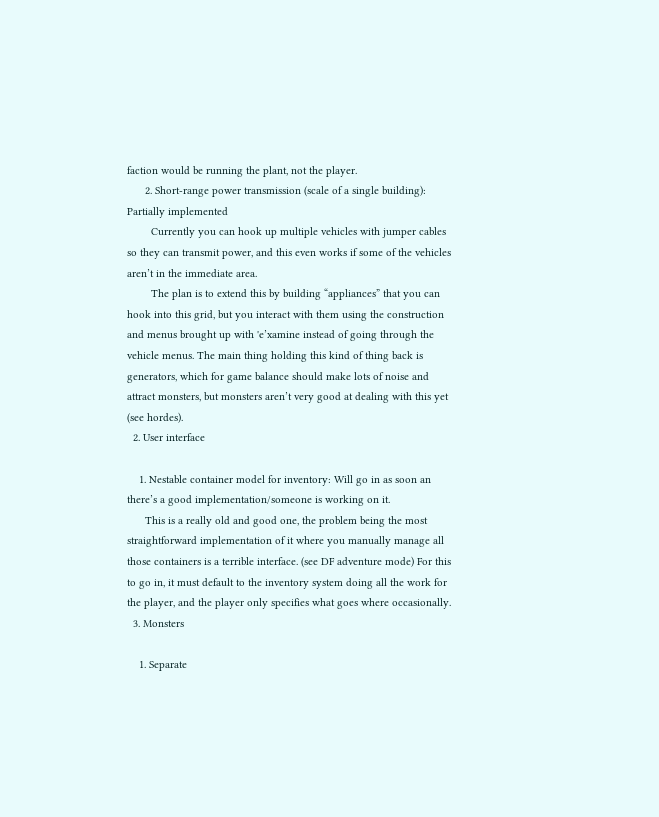faction would be running the plant, not the player.
      2. Short-range power transmission (scale of a single building): Partially implemented
        Currently you can hook up multiple vehicles with jumper cables so they can transmit power, and this even works if some of the vehicles aren’t in the immediate area.
        The plan is to extend this by building “appliances” that you can hook into this grid, but you interact with them using the construction and menus brought up with 'e’xamine instead of going through the vehicle menus. The main thing holding this kind of thing back is generators, which for game balance should make lots of noise and attract monsters, but monsters aren’t very good at dealing with this yet (see hordes).
  2. User interface

    1. Nestable container model for inventory: Will go in as soon an there’s a good implementation/someone is working on it.
      This is a really old and good one, the problem being the most straightforward implementation of it where you manually manage all those containers is a terrible interface. (see DF adventure mode) For this to go in, it must default to the inventory system doing all the work for the player, and the player only specifies what goes where occasionally.
  3. Monsters

    1. Separate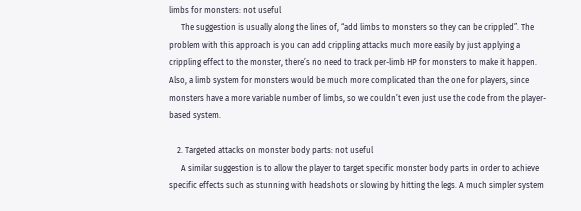limbs for monsters: not useful
      The suggestion is usually along the lines of, “add limbs to monsters so they can be crippled”. The problem with this approach is you can add crippling attacks much more easily by just applying a crippling effect to the monster, there’s no need to track per-limb HP for monsters to make it happen. Also, a limb system for monsters would be much more complicated than the one for players, since monsters have a more variable number of limbs, so we couldn’t even just use the code from the player-based system.

    2. Targeted attacks on monster body parts: not useful
      A similar suggestion is to allow the player to target specific monster body parts in order to achieve specific effects such as stunning with headshots or slowing by hitting the legs. A much simpler system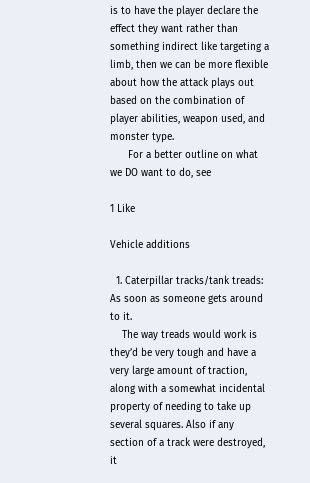is to have the player declare the effect they want rather than something indirect like targeting a limb, then we can be more flexible about how the attack plays out based on the combination of player abilities, weapon used, and monster type.
      For a better outline on what we DO want to do, see

1 Like

Vehicle additions

  1. Caterpillar tracks/tank treads: As soon as someone gets around to it.
    The way treads would work is they’d be very tough and have a very large amount of traction, along with a somewhat incidental property of needing to take up several squares. Also if any section of a track were destroyed, it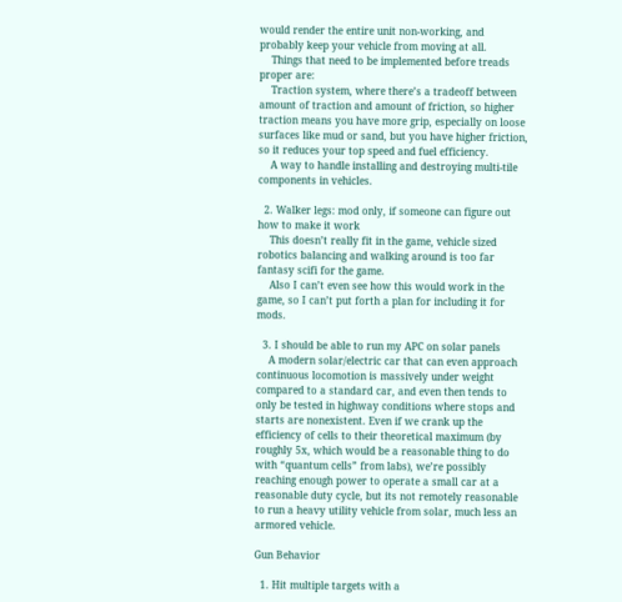would render the entire unit non-working, and probably keep your vehicle from moving at all.
    Things that need to be implemented before treads proper are:
    Traction system, where there’s a tradeoff between amount of traction and amount of friction, so higher traction means you have more grip, especially on loose surfaces like mud or sand, but you have higher friction, so it reduces your top speed and fuel efficiency.
    A way to handle installing and destroying multi-tile components in vehicles.

  2. Walker legs: mod only, if someone can figure out how to make it work
    This doesn’t really fit in the game, vehicle sized robotics balancing and walking around is too far fantasy scifi for the game.
    Also I can’t even see how this would work in the game, so I can’t put forth a plan for including it for mods.

  3. I should be able to run my APC on solar panels
    A modern solar/electric car that can even approach continuous locomotion is massively under weight compared to a standard car, and even then tends to only be tested in highway conditions where stops and starts are nonexistent. Even if we crank up the efficiency of cells to their theoretical maximum (by roughly 5x, which would be a reasonable thing to do with “quantum cells” from labs), we’re possibly reaching enough power to operate a small car at a reasonable duty cycle, but its not remotely reasonable to run a heavy utility vehicle from solar, much less an armored vehicle.

Gun Behavior

  1. Hit multiple targets with a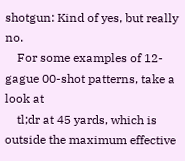shotgun: Kind of yes, but really no.
    For some examples of 12-gague 00-shot patterns, take a look at
    tl;dr at 45 yards, which is outside the maximum effective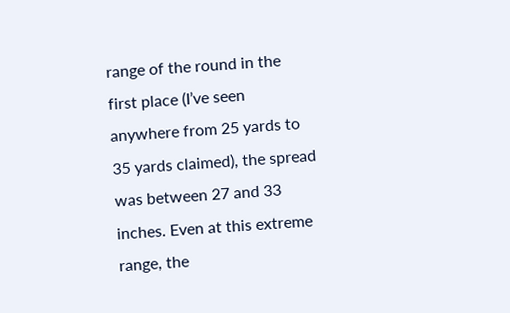range of the round in the first place (I’ve seen anywhere from 25 yards to 35 yards claimed), the spread was between 27 and 33 inches. Even at this extreme range, the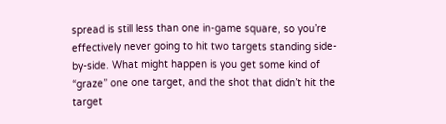spread is still less than one in-game square, so you’re effectively never going to hit two targets standing side-by-side. What might happen is you get some kind of “graze” one one target, and the shot that didn’t hit the target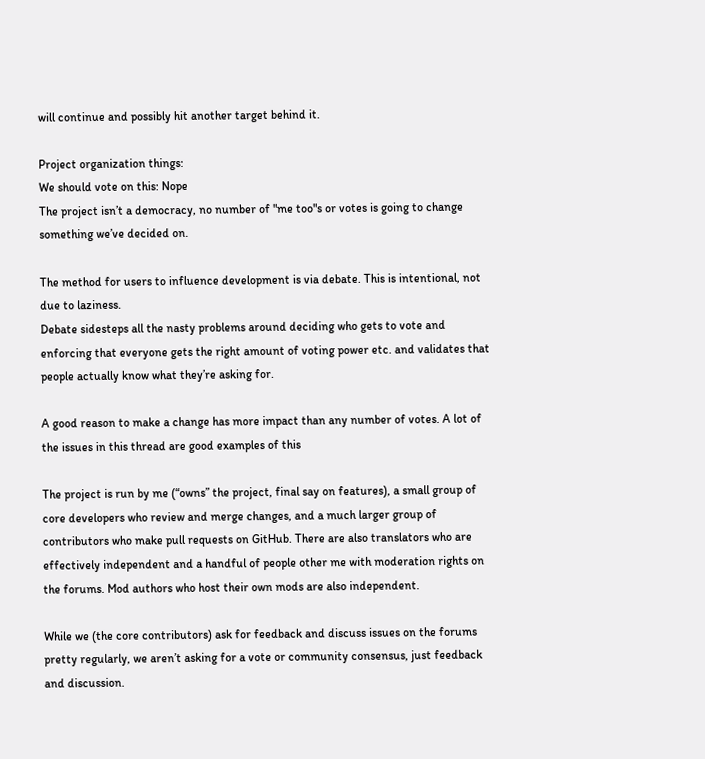will continue and possibly hit another target behind it.

Project organization things:
We should vote on this: Nope
The project isn’t a democracy, no number of "me too"s or votes is going to change something we’ve decided on.

The method for users to influence development is via debate. This is intentional, not due to laziness.
Debate sidesteps all the nasty problems around deciding who gets to vote and enforcing that everyone gets the right amount of voting power etc. and validates that people actually know what they’re asking for.

A good reason to make a change has more impact than any number of votes. A lot of the issues in this thread are good examples of this

The project is run by me (“owns” the project, final say on features), a small group of core developers who review and merge changes, and a much larger group of contributors who make pull requests on GitHub. There are also translators who are effectively independent and a handful of people other me with moderation rights on the forums. Mod authors who host their own mods are also independent.

While we (the core contributors) ask for feedback and discuss issues on the forums pretty regularly, we aren’t asking for a vote or community consensus, just feedback and discussion.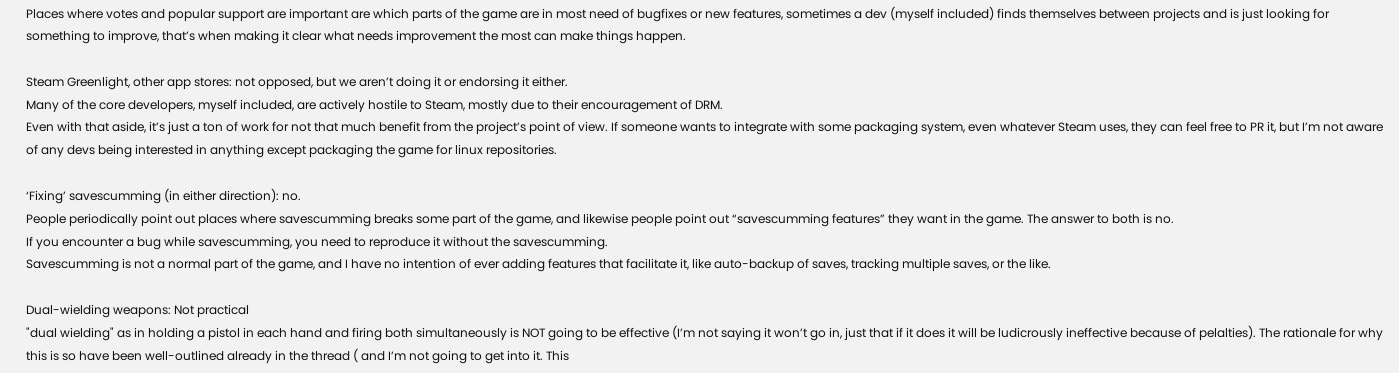Places where votes and popular support are important are which parts of the game are in most need of bugfixes or new features, sometimes a dev (myself included) finds themselves between projects and is just looking for something to improve, that’s when making it clear what needs improvement the most can make things happen.

Steam Greenlight, other app stores: not opposed, but we aren’t doing it or endorsing it either.
Many of the core developers, myself included, are actively hostile to Steam, mostly due to their encouragement of DRM.
Even with that aside, it’s just a ton of work for not that much benefit from the project’s point of view. If someone wants to integrate with some packaging system, even whatever Steam uses, they can feel free to PR it, but I’m not aware of any devs being interested in anything except packaging the game for linux repositories.

‘Fixing’ savescumming (in either direction): no.
People periodically point out places where savescumming breaks some part of the game, and likewise people point out “savescumming features” they want in the game. The answer to both is no.
If you encounter a bug while savescumming, you need to reproduce it without the savescumming.
Savescumming is not a normal part of the game, and I have no intention of ever adding features that facilitate it, like auto-backup of saves, tracking multiple saves, or the like.

Dual-wielding weapons: Not practical
"dual wielding" as in holding a pistol in each hand and firing both simultaneously is NOT going to be effective (I’m not saying it won’t go in, just that if it does it will be ludicrously ineffective because of pelalties). The rationale for why this is so have been well-outlined already in the thread ( and I’m not going to get into it. This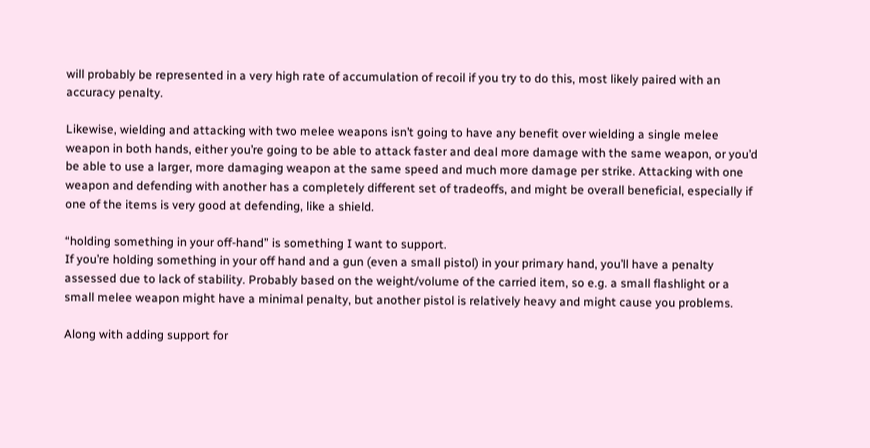will probably be represented in a very high rate of accumulation of recoil if you try to do this, most likely paired with an accuracy penalty.

Likewise, wielding and attacking with two melee weapons isn’t going to have any benefit over wielding a single melee weapon in both hands, either you’re going to be able to attack faster and deal more damage with the same weapon, or you’d be able to use a larger, more damaging weapon at the same speed and much more damage per strike. Attacking with one weapon and defending with another has a completely different set of tradeoffs, and might be overall beneficial, especially if one of the items is very good at defending, like a shield.

“holding something in your off-hand” is something I want to support.
If you’re holding something in your off hand and a gun (even a small pistol) in your primary hand, you’ll have a penalty assessed due to lack of stability. Probably based on the weight/volume of the carried item, so e.g. a small flashlight or a small melee weapon might have a minimal penalty, but another pistol is relatively heavy and might cause you problems.

Along with adding support for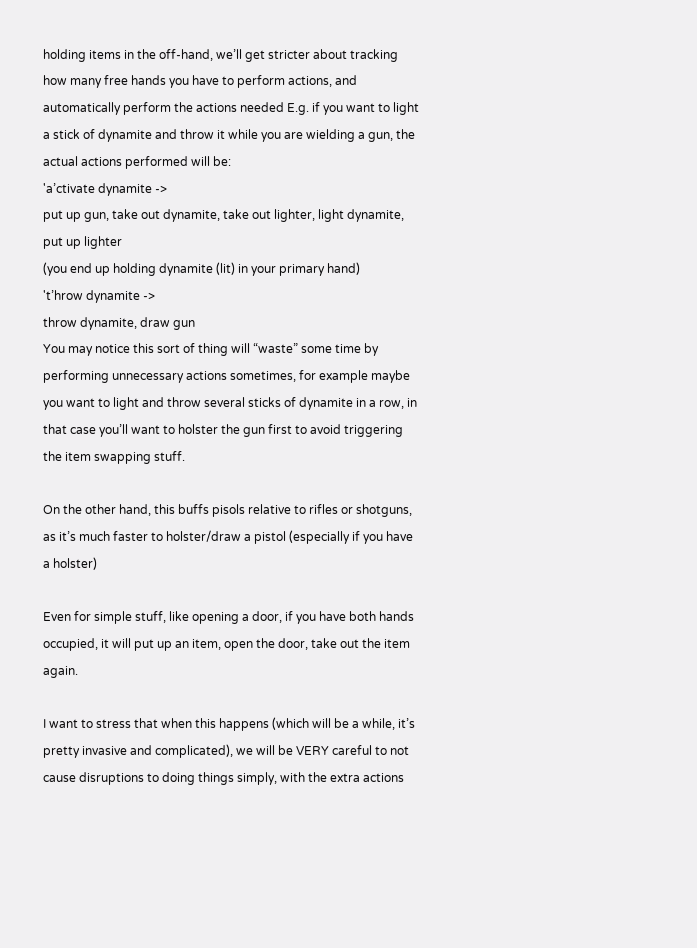holding items in the off-hand, we’ll get stricter about tracking how many free hands you have to perform actions, and automatically perform the actions needed E.g. if you want to light a stick of dynamite and throw it while you are wielding a gun, the actual actions performed will be:
'a’ctivate dynamite ->
put up gun, take out dynamite, take out lighter, light dynamite, put up lighter
(you end up holding dynamite (lit) in your primary hand)
't’hrow dynamite ->
throw dynamite, draw gun
You may notice this sort of thing will “waste” some time by performing unnecessary actions sometimes, for example maybe you want to light and throw several sticks of dynamite in a row, in that case you’ll want to holster the gun first to avoid triggering the item swapping stuff.

On the other hand, this buffs pisols relative to rifles or shotguns, as it’s much faster to holster/draw a pistol (especially if you have a holster)

Even for simple stuff, like opening a door, if you have both hands occupied, it will put up an item, open the door, take out the item again.

I want to stress that when this happens (which will be a while, it’s pretty invasive and complicated), we will be VERY careful to not cause disruptions to doing things simply, with the extra actions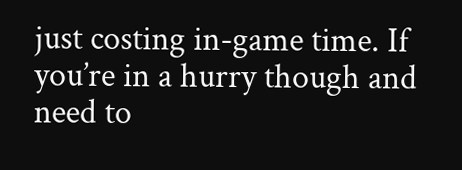just costing in-game time. If you’re in a hurry though and need to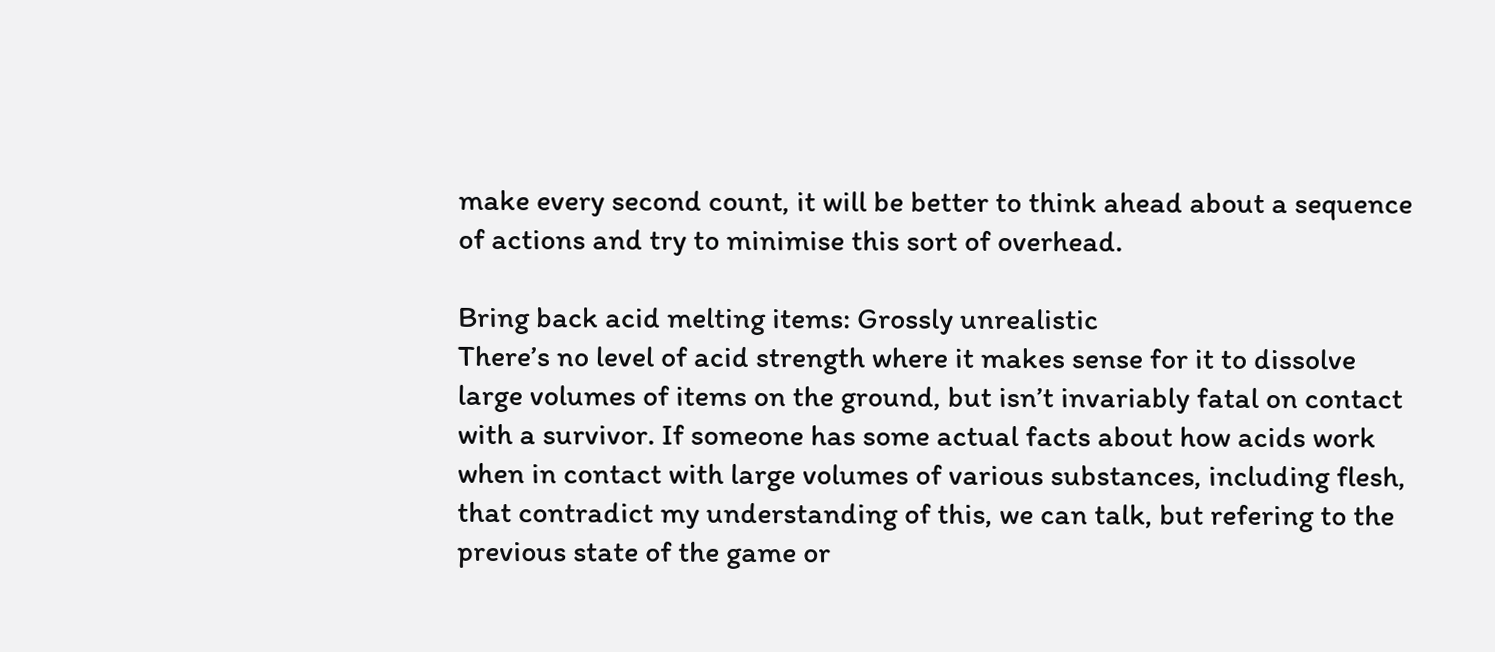make every second count, it will be better to think ahead about a sequence of actions and try to minimise this sort of overhead.

Bring back acid melting items: Grossly unrealistic
There’s no level of acid strength where it makes sense for it to dissolve large volumes of items on the ground, but isn’t invariably fatal on contact with a survivor. If someone has some actual facts about how acids work when in contact with large volumes of various substances, including flesh, that contradict my understanding of this, we can talk, but refering to the previous state of the game or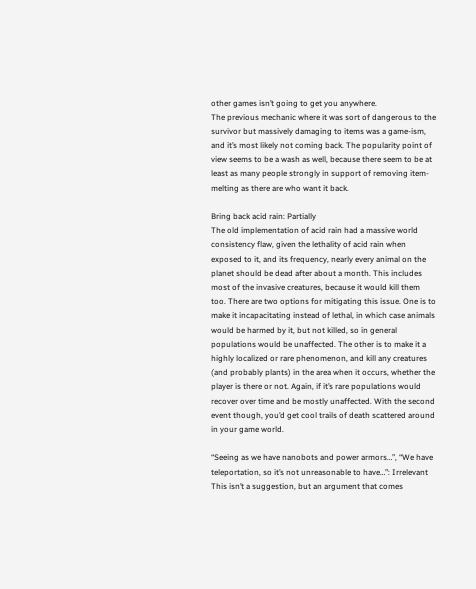other games isn’t going to get you anywhere.
The previous mechanic where it was sort of dangerous to the survivor but massively damaging to items was a game-ism, and it’s most likely not coming back. The popularity point of view seems to be a wash as well, because there seem to be at least as many people strongly in support of removing item-melting as there are who want it back.

Bring back acid rain: Partially
The old implementation of acid rain had a massive world consistency flaw, given the lethality of acid rain when exposed to it, and its frequency, nearly every animal on the planet should be dead after about a month. This includes most of the invasive creatures, because it would kill them too. There are two options for mitigating this issue. One is to make it incapacitating instead of lethal, in which case animals would be harmed by it, but not killed, so in general populations would be unaffected. The other is to make it a highly localized or rare phenomenon, and kill any creatures (and probably plants) in the area when it occurs, whether the player is there or not. Again, if it’s rare populations would recover over time and be mostly unaffected. With the second event though, you’d get cool trails of death scattered around in your game world.

“Seeing as we have nanobots and power armors…”, “We have teleportation, so it’s not unreasonable to have…”: Irrelevant
This isn’t a suggestion, but an argument that comes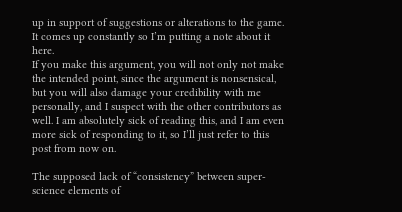up in support of suggestions or alterations to the game. It comes up constantly so I’m putting a note about it here.
If you make this argument, you will not only not make the intended point, since the argument is nonsensical, but you will also damage your credibility with me personally, and I suspect with the other contributors as well. I am absolutely sick of reading this, and I am even more sick of responding to it, so I’ll just refer to this post from now on.

The supposed lack of “consistency” between super-science elements of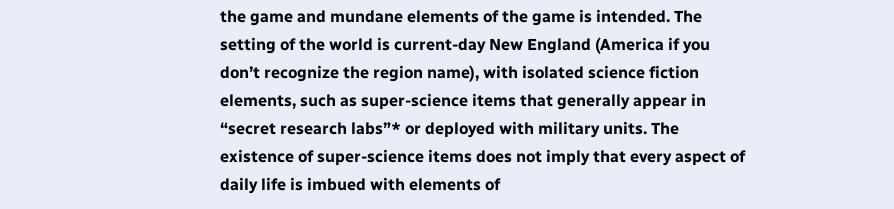the game and mundane elements of the game is intended. The setting of the world is current-day New England (America if you don’t recognize the region name), with isolated science fiction elements, such as super-science items that generally appear in “secret research labs”* or deployed with military units. The existence of super-science items does not imply that every aspect of daily life is imbued with elements of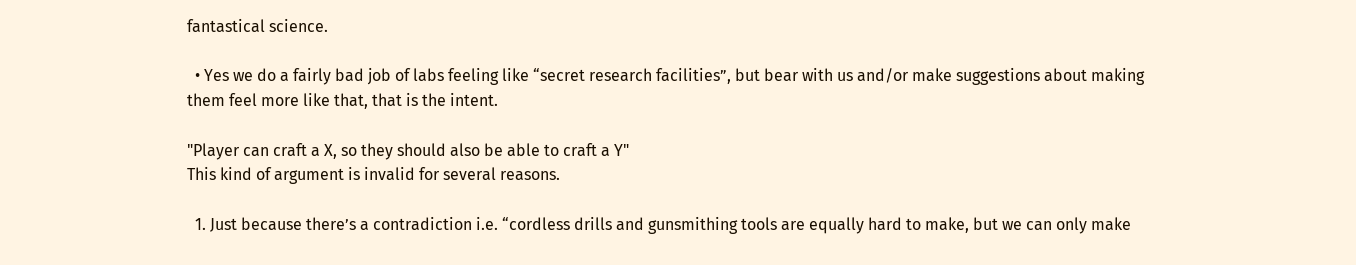fantastical science.

  • Yes we do a fairly bad job of labs feeling like “secret research facilities”, but bear with us and/or make suggestions about making them feel more like that, that is the intent.

"Player can craft a X, so they should also be able to craft a Y"
This kind of argument is invalid for several reasons.

  1. Just because there’s a contradiction i.e. “cordless drills and gunsmithing tools are equally hard to make, but we can only make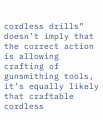cordless drills” doesn’t imply that the correct action is allowing crafting of gunsmithing tools, it’s equally likely that craftable cordless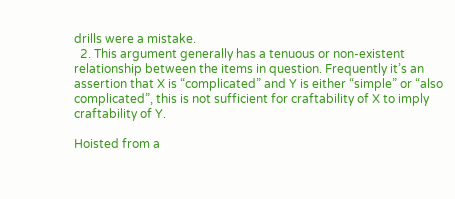drills were a mistake.
  2. This argument generally has a tenuous or non-existent relationship between the items in question. Frequently it’s an assertion that X is “complicated” and Y is either “simple” or “also complicated”, this is not sufficient for craftability of X to imply craftability of Y.

Hoisted from a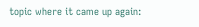topic where it came up again: